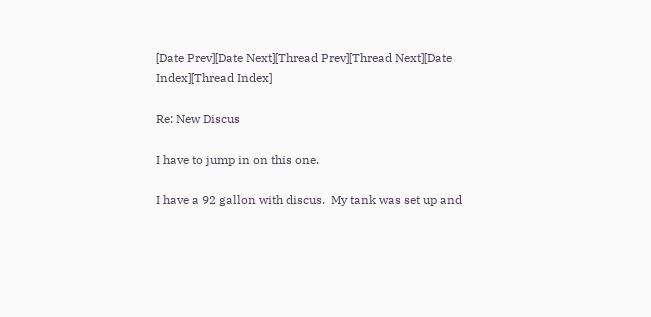[Date Prev][Date Next][Thread Prev][Thread Next][Date Index][Thread Index]

Re: New Discus

I have to jump in on this one.

I have a 92 gallon with discus.  My tank was set up and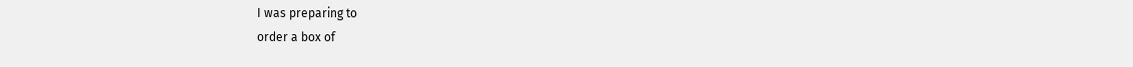I was preparing to
order a box of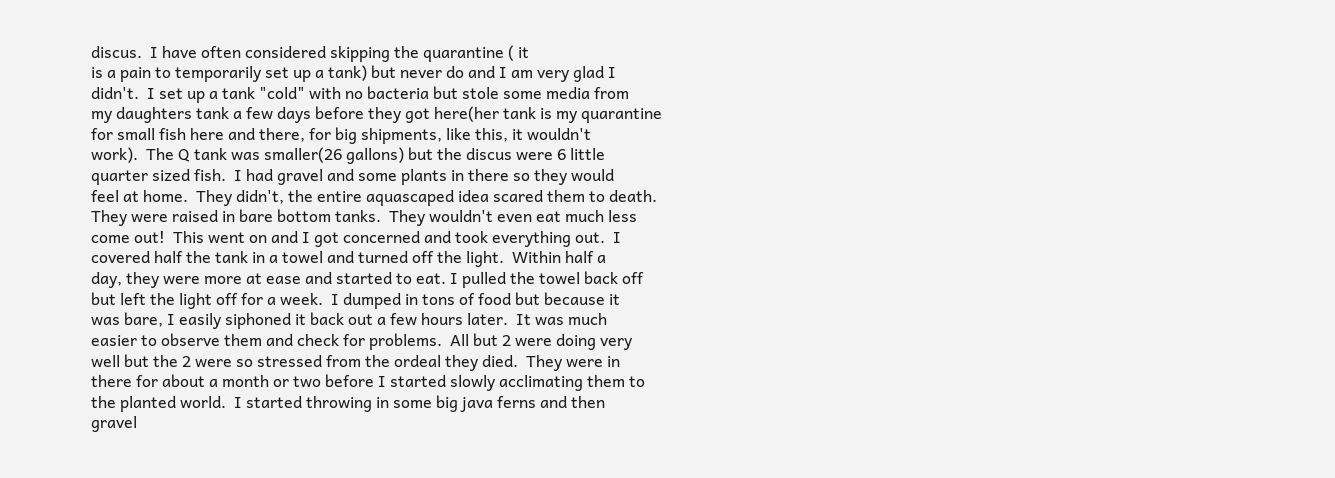discus.  I have often considered skipping the quarantine ( it
is a pain to temporarily set up a tank) but never do and I am very glad I
didn't.  I set up a tank "cold" with no bacteria but stole some media from
my daughters tank a few days before they got here(her tank is my quarantine
for small fish here and there, for big shipments, like this, it wouldn't
work).  The Q tank was smaller(26 gallons) but the discus were 6 little
quarter sized fish.  I had gravel and some plants in there so they would
feel at home.  They didn't, the entire aquascaped idea scared them to death.
They were raised in bare bottom tanks.  They wouldn't even eat much less
come out!  This went on and I got concerned and took everything out.  I
covered half the tank in a towel and turned off the light.  Within half a
day, they were more at ease and started to eat. I pulled the towel back off
but left the light off for a week.  I dumped in tons of food but because it
was bare, I easily siphoned it back out a few hours later.  It was much
easier to observe them and check for problems.  All but 2 were doing very
well but the 2 were so stressed from the ordeal they died.  They were in
there for about a month or two before I started slowly acclimating them to
the planted world.  I started throwing in some big java ferns and then
gravel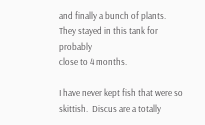and finally a bunch of plants.  They stayed in this tank for probably
close to 4 months.

I have never kept fish that were so skittish.  Discus are a totally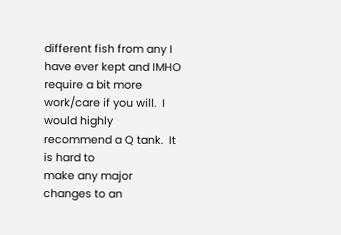different fish from any I have ever kept and IMHO require a bit more
work/care if you will.  I would highly recommend a Q tank.  It is hard to
make any major changes to an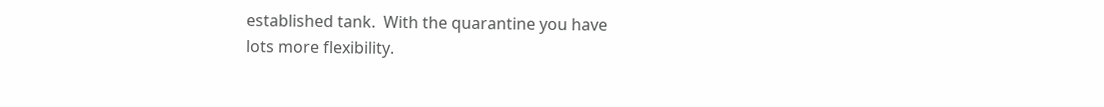established tank.  With the quarantine you have
lots more flexibility.